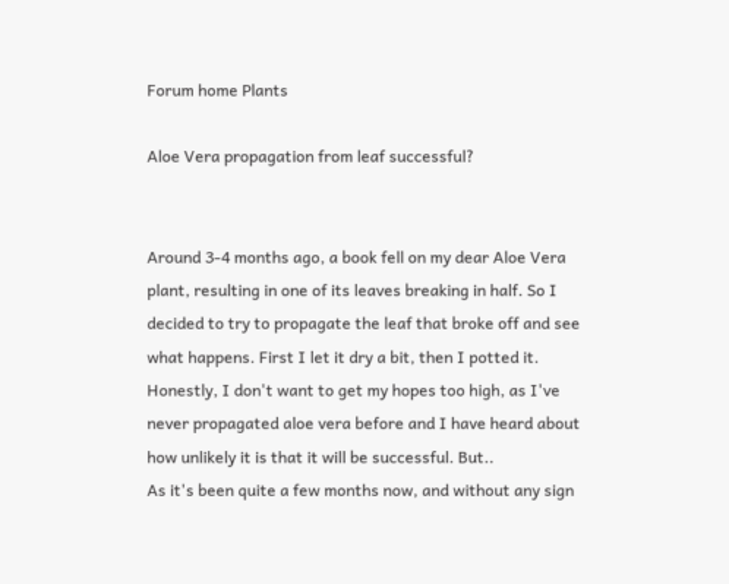Forum home Plants

Aloe Vera propagation from leaf successful?


Around 3-4 months ago, a book fell on my dear Aloe Vera plant, resulting in one of its leaves breaking in half. So I decided to try to propagate the leaf that broke off and see what happens. First I let it dry a bit, then I potted it.
Honestly, I don't want to get my hopes too high, as I've never propagated aloe vera before and I have heard about how unlikely it is that it will be successful. But..
As it's been quite a few months now, and without any sign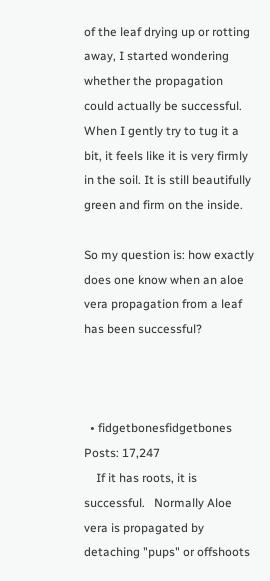of the leaf drying up or rotting away, I started wondering whether the propagation could actually be successful. When I gently try to tug it a bit, it feels like it is very firmly in the soil. It is still beautifully green and firm on the inside.

So my question is: how exactly does one know when an aloe vera propagation from a leaf has been successful?



  • fidgetbonesfidgetbones Posts: 17,247
    If it has roots, it is successful.   Normally Aloe vera is propagated by detaching "pups" or offshoots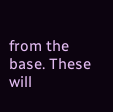from the base. These will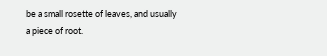be a small rosette of leaves, and usually a piece of root.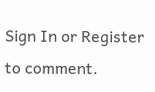Sign In or Register to comment.